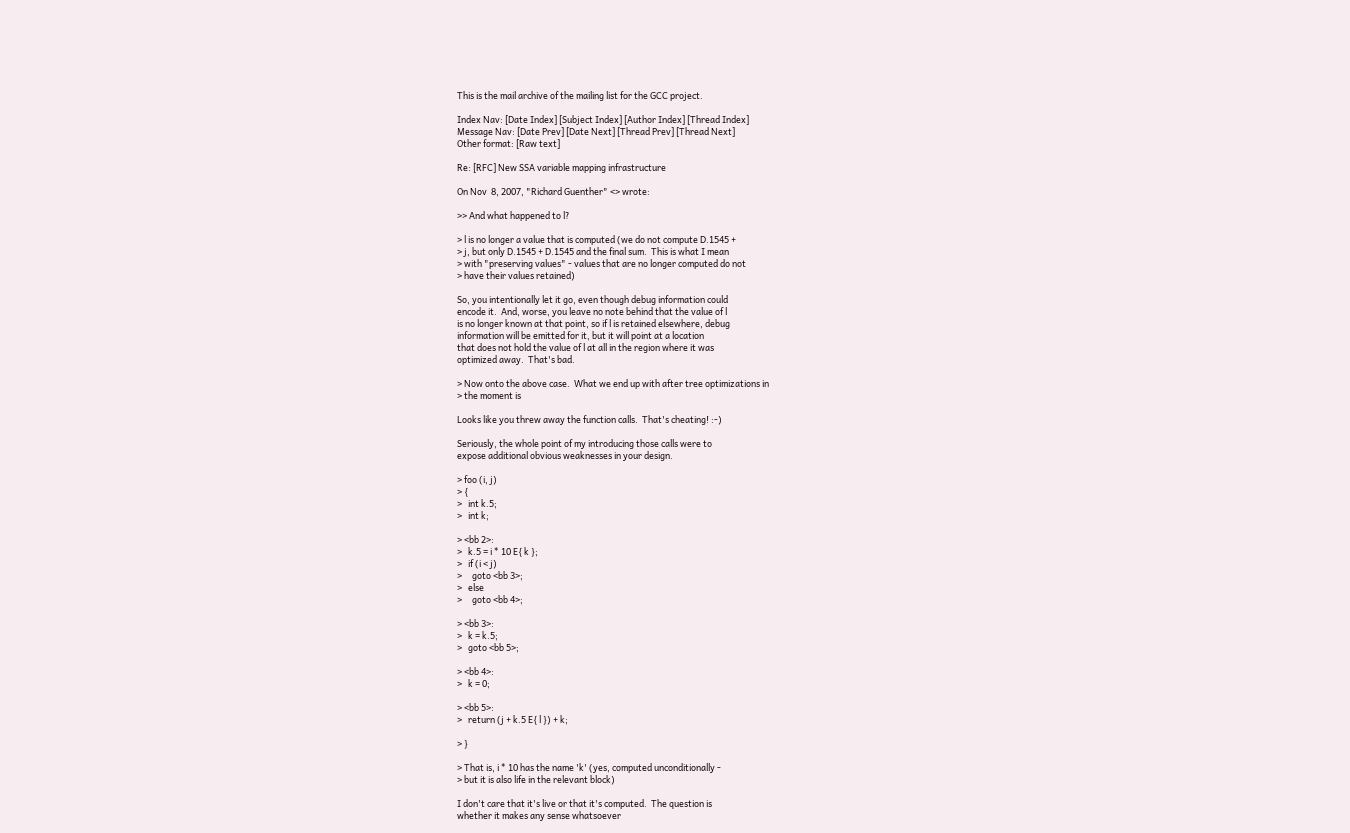This is the mail archive of the mailing list for the GCC project.

Index Nav: [Date Index] [Subject Index] [Author Index] [Thread Index]
Message Nav: [Date Prev] [Date Next] [Thread Prev] [Thread Next]
Other format: [Raw text]

Re: [RFC] New SSA variable mapping infrastructure

On Nov  8, 2007, "Richard Guenther" <> wrote:

>> And what happened to l?

> l is no longer a value that is computed (we do not compute D.1545 +
> j, but only D.1545 + D.1545 and the final sum.  This is what I mean
> with "preserving values" - values that are no longer computed do not
> have their values retained)

So, you intentionally let it go, even though debug information could
encode it.  And, worse, you leave no note behind that the value of l
is no longer known at that point, so if l is retained elsewhere, debug
information will be emitted for it, but it will point at a location
that does not hold the value of l at all in the region where it was
optimized away.  That's bad.

> Now onto the above case.  What we end up with after tree optimizations in
> the moment is

Looks like you threw away the function calls.  That's cheating! :-)

Seriously, the whole point of my introducing those calls were to
expose additional obvious weaknesses in your design.

> foo (i, j)
> {
>   int k.5;
>   int k;

> <bb 2>:
>   k.5 = i * 10 E{ k };
>   if (i < j)
>     goto <bb 3>;
>   else
>     goto <bb 4>;

> <bb 3>:
>   k = k.5;
>   goto <bb 5>;

> <bb 4>:
>   k = 0;

> <bb 5>:
>   return (j + k.5 E{ l }) + k;

> }

> That is, i * 10 has the name 'k' (yes, computed unconditionally -
> but it is also life in the relevant block)

I don't care that it's live or that it's computed.  The question is
whether it makes any sense whatsoever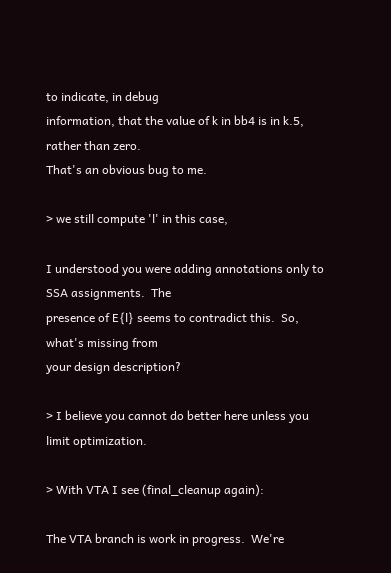to indicate, in debug
information, that the value of k in bb4 is in k.5, rather than zero.
That's an obvious bug to me.

> we still compute 'l' in this case,

I understood you were adding annotations only to SSA assignments.  The
presence of E{l} seems to contradict this.  So, what's missing from
your design description?

> I believe you cannot do better here unless you limit optimization.

> With VTA I see (final_cleanup again):

The VTA branch is work in progress.  We're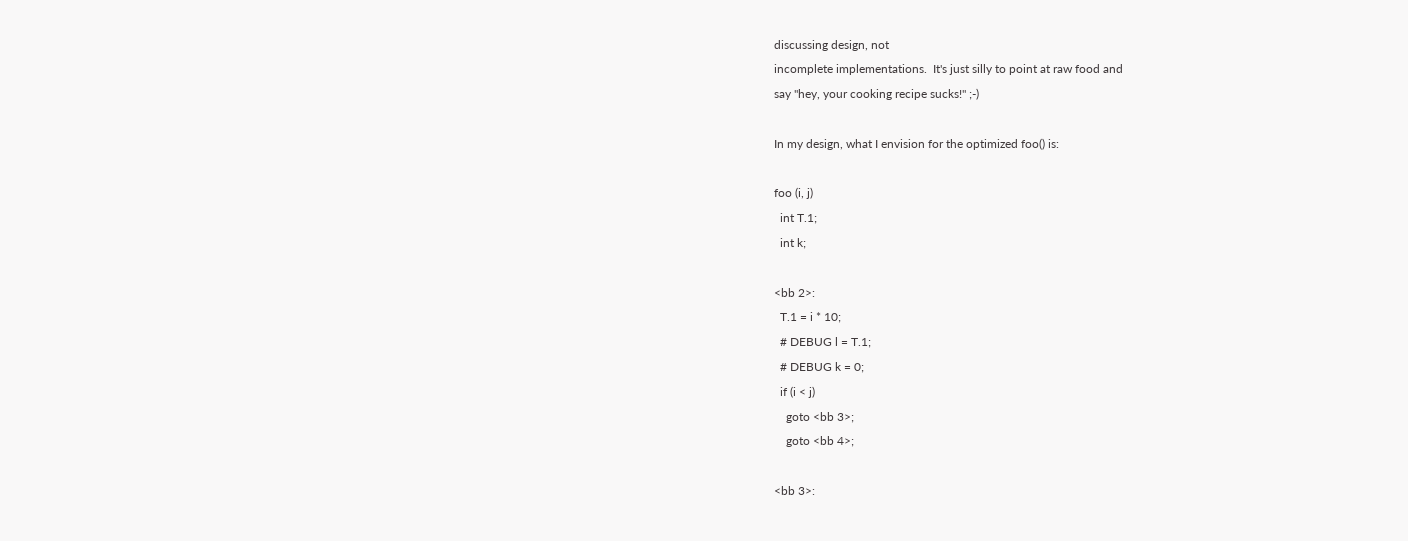discussing design, not
incomplete implementations.  It's just silly to point at raw food and
say "hey, your cooking recipe sucks!" ;-)

In my design, what I envision for the optimized foo() is:

foo (i, j)
  int T.1;
  int k;

<bb 2>:
  T.1 = i * 10;
  # DEBUG l = T.1;
  # DEBUG k = 0;
  if (i < j)
    goto <bb 3>;
    goto <bb 4>;

<bb 3>: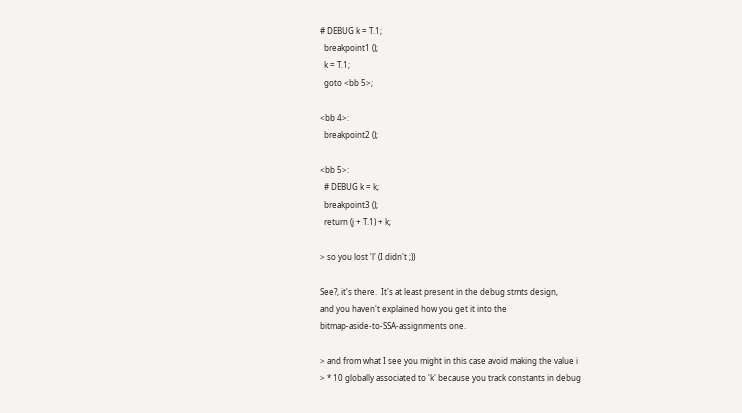# DEBUG k = T.1;
  breakpoint1 ();
  k = T.1;
  goto <bb 5>;

<bb 4>:
  breakpoint2 ();

<bb 5>:
  # DEBUG k = k;
  breakpoint3 ();
  return (j + T.1) + k;

> so you lost 'l' (I didn't ;))

See?, it's there.  It's at least present in the debug stmts design,
and you haven't explained how you get it into the
bitmap-aside-to-SSA-assignments one.

> and from what I see you might in this case avoid making the value i
> * 10 globally associated to 'k' because you track constants in debug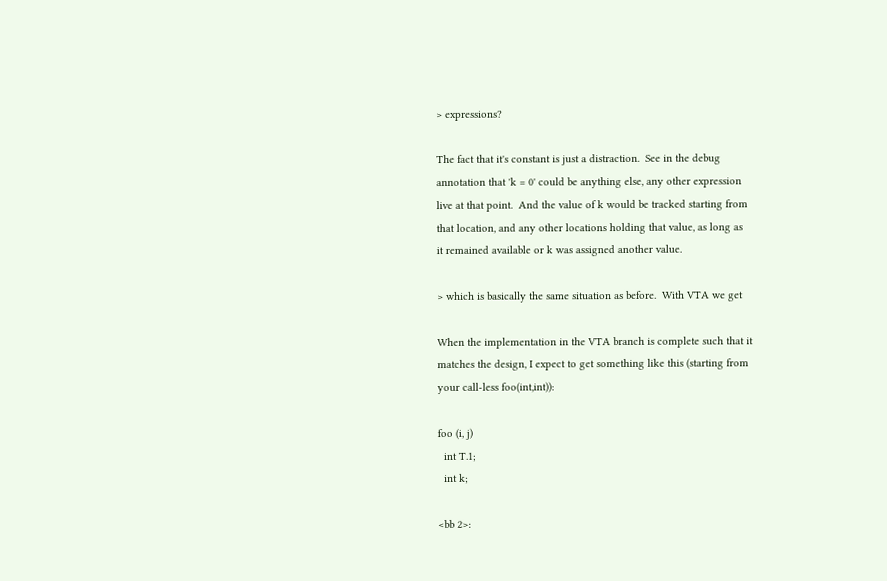> expressions?

The fact that it's constant is just a distraction.  See in the debug
annotation that 'k = 0' could be anything else, any other expression
live at that point.  And the value of k would be tracked starting from
that location, and any other locations holding that value, as long as
it remained available or k was assigned another value.

> which is basically the same situation as before.  With VTA we get

When the implementation in the VTA branch is complete such that it
matches the design, I expect to get something like this (starting from
your call-less foo(int,int)):

foo (i, j)
  int T.1;
  int k;

<bb 2>: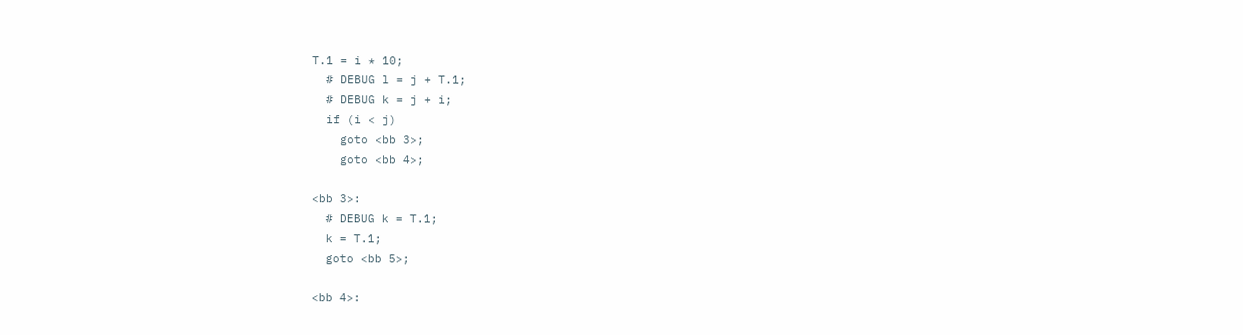T.1 = i * 10;
  # DEBUG l = j + T.1;
  # DEBUG k = j + i;
  if (i < j)
    goto <bb 3>;
    goto <bb 4>;

<bb 3>:
  # DEBUG k = T.1;
  k = T.1;
  goto <bb 5>;

<bb 4>: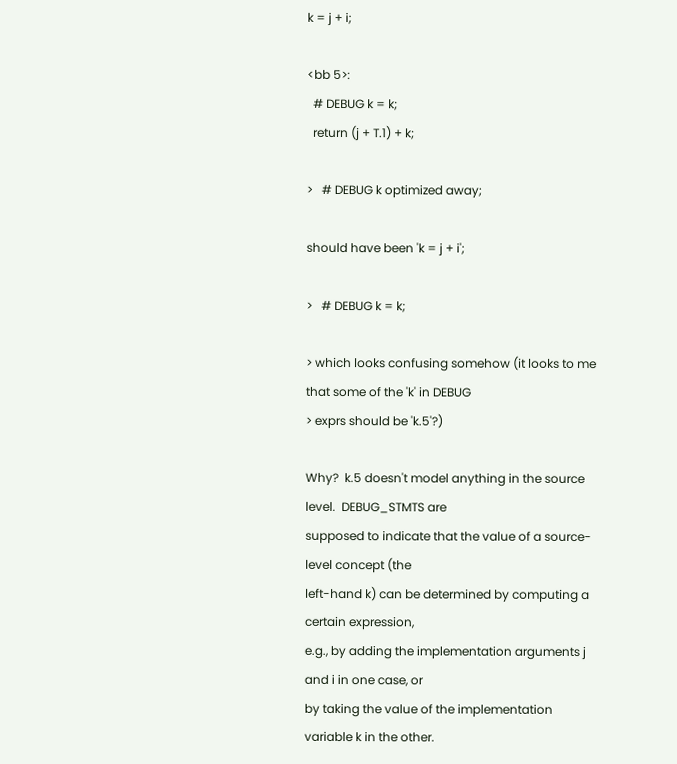k = j + i;

<bb 5>:
  # DEBUG k = k;
  return (j + T.1) + k;

>   # DEBUG k optimized away;

should have been 'k = j + i';

>   # DEBUG k = k;

> which looks confusing somehow (it looks to me that some of the 'k' in DEBUG
> exprs should be 'k.5'?)

Why?  k.5 doesn't model anything in the source level.  DEBUG_STMTS are
supposed to indicate that the value of a source-level concept (the
left-hand k) can be determined by computing a certain expression,
e.g., by adding the implementation arguments j and i in one case, or
by taking the value of the implementation variable k in the other.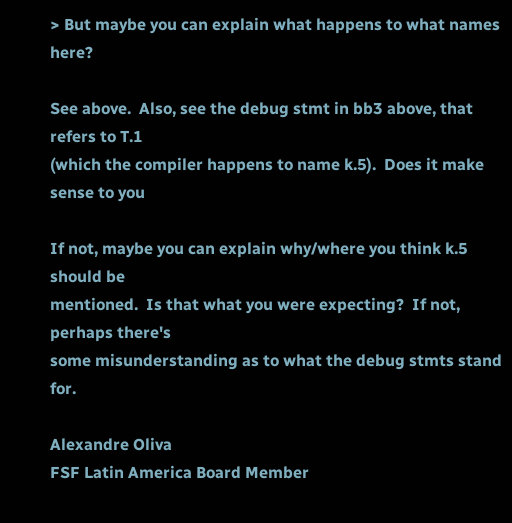> But maybe you can explain what happens to what names here?

See above.  Also, see the debug stmt in bb3 above, that refers to T.1
(which the compiler happens to name k.5).  Does it make sense to you

If not, maybe you can explain why/where you think k.5 should be
mentioned.  Is that what you were expecting?  If not, perhaps there's
some misunderstanding as to what the debug stmts stand for.

Alexandre Oliva
FSF Latin America Board Member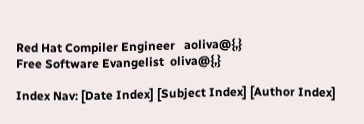Red Hat Compiler Engineer   aoliva@{,}
Free Software Evangelist  oliva@{,}

Index Nav: [Date Index] [Subject Index] [Author Index]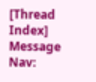[Thread Index]
Message Nav: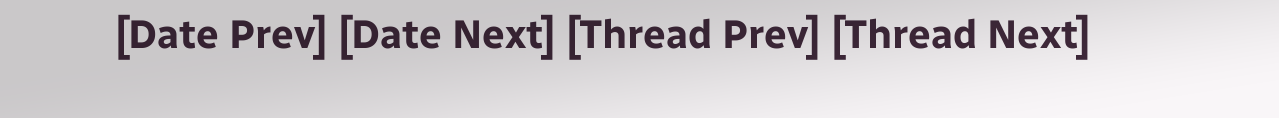[Date Prev] [Date Next] [Thread Prev] [Thread Next]